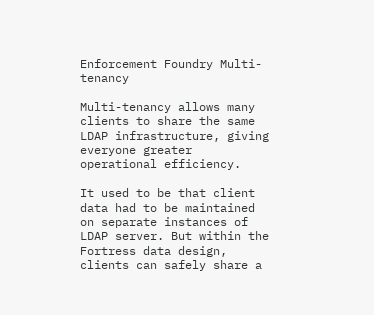Enforcement Foundry Multi-tenancy

Multi-tenancy allows many clients to share the same LDAP infrastructure, giving everyone greater operational efficiency.

It used to be that client data had to be maintained on separate instances of LDAP server. But within the Fortress data design, clients can safely share a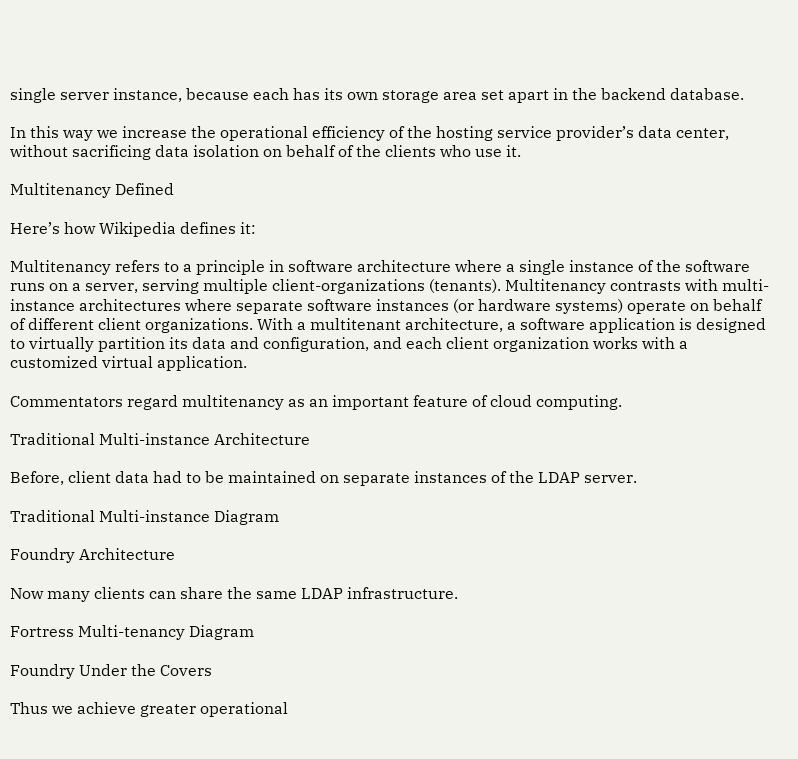single server instance, because each has its own storage area set apart in the backend database.

In this way we increase the operational efficiency of the hosting service provider’s data center, without sacrificing data isolation on behalf of the clients who use it.

Multitenancy Defined

Here’s how Wikipedia defines it:

Multitenancy refers to a principle in software architecture where a single instance of the software runs on a server, serving multiple client-organizations (tenants). Multitenancy contrasts with multi-instance architectures where separate software instances (or hardware systems) operate on behalf of different client organizations. With a multitenant architecture, a software application is designed to virtually partition its data and configuration, and each client organization works with a customized virtual application.

Commentators regard multitenancy as an important feature of cloud computing.

Traditional Multi-instance Architecture

Before, client data had to be maintained on separate instances of the LDAP server.

Traditional Multi-instance Diagram

Foundry Architecture

Now many clients can share the same LDAP infrastructure.

Fortress Multi-tenancy Diagram

Foundry Under the Covers

Thus we achieve greater operational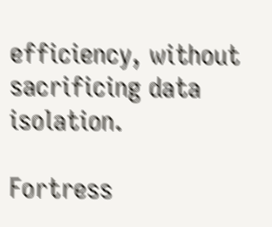efficiency, without sacrificing data isolation.

Fortress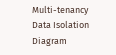Multi-tenancy Data Isolation Diagram